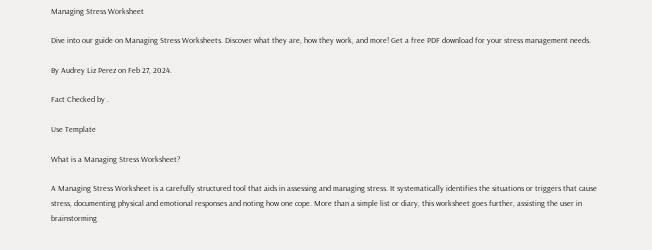Managing Stress Worksheet

Dive into our guide on Managing Stress Worksheets. Discover what they are, how they work, and more! Get a free PDF download for your stress management needs.

By Audrey Liz Perez on Feb 27, 2024.

Fact Checked by .

Use Template

What is a Managing Stress Worksheet?

A Managing Stress Worksheet is a carefully structured tool that aids in assessing and managing stress. It systematically identifies the situations or triggers that cause stress, documenting physical and emotional responses and noting how one cope. More than a simple list or diary, this worksheet goes further, assisting the user in brainstorming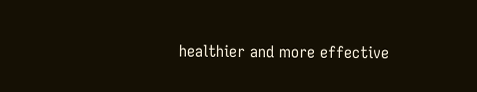healthier and more effective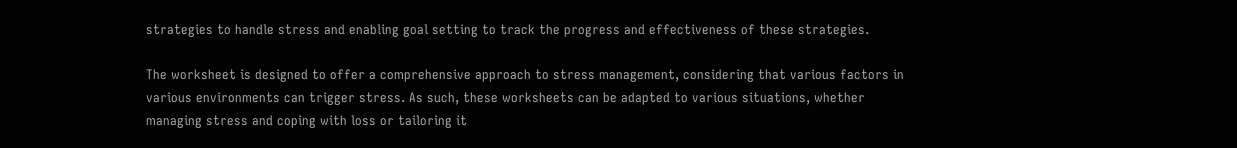strategies to handle stress and enabling goal setting to track the progress and effectiveness of these strategies.

The worksheet is designed to offer a comprehensive approach to stress management, considering that various factors in various environments can trigger stress. As such, these worksheets can be adapted to various situations, whether managing stress and coping with loss or tailoring it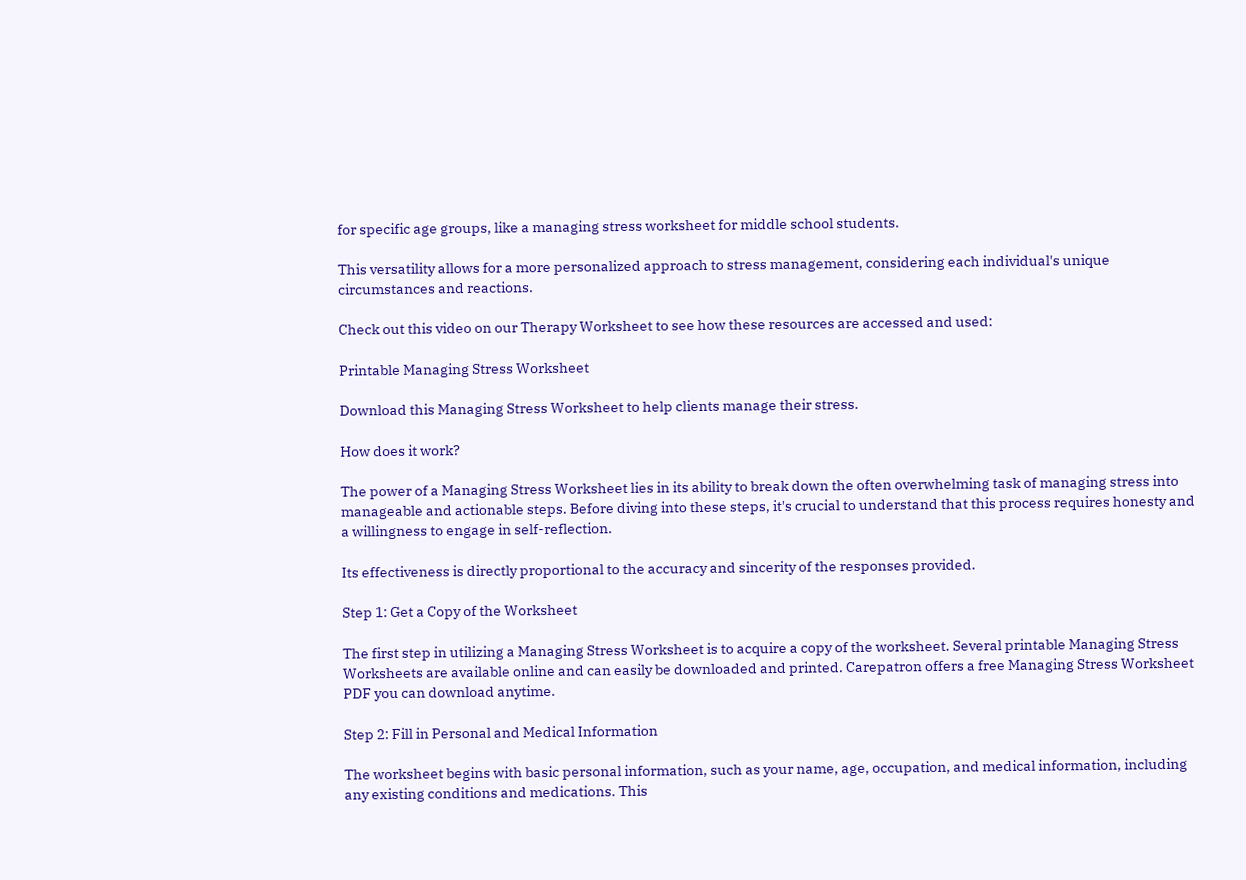for specific age groups, like a managing stress worksheet for middle school students.

This versatility allows for a more personalized approach to stress management, considering each individual's unique circumstances and reactions.

Check out this video on our Therapy Worksheet to see how these resources are accessed and used:

Printable Managing Stress Worksheet

Download this Managing Stress Worksheet to help clients manage their stress.

How does it work?

The power of a Managing Stress Worksheet lies in its ability to break down the often overwhelming task of managing stress into manageable and actionable steps. Before diving into these steps, it's crucial to understand that this process requires honesty and a willingness to engage in self-reflection.

Its effectiveness is directly proportional to the accuracy and sincerity of the responses provided.

Step 1: Get a Copy of the Worksheet

The first step in utilizing a Managing Stress Worksheet is to acquire a copy of the worksheet. Several printable Managing Stress Worksheets are available online and can easily be downloaded and printed. Carepatron offers a free Managing Stress Worksheet PDF you can download anytime.

Step 2: Fill in Personal and Medical Information

The worksheet begins with basic personal information, such as your name, age, occupation, and medical information, including any existing conditions and medications. This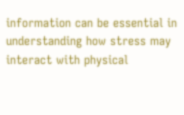information can be essential in understanding how stress may interact with physical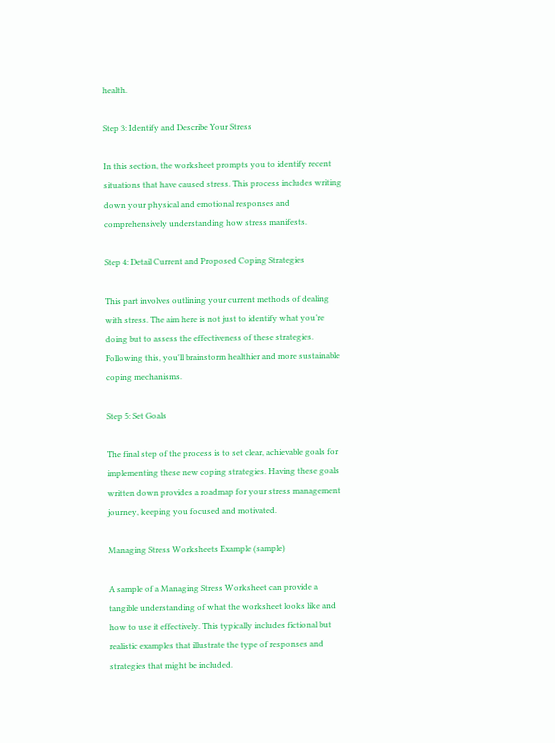health.

Step 3: Identify and Describe Your Stress

In this section, the worksheet prompts you to identify recent situations that have caused stress. This process includes writing down your physical and emotional responses and comprehensively understanding how stress manifests.

Step 4: Detail Current and Proposed Coping Strategies

This part involves outlining your current methods of dealing with stress. The aim here is not just to identify what you’re doing but to assess the effectiveness of these strategies. Following this, you'll brainstorm healthier and more sustainable coping mechanisms.

Step 5: Set Goals

The final step of the process is to set clear, achievable goals for implementing these new coping strategies. Having these goals written down provides a roadmap for your stress management journey, keeping you focused and motivated.

Managing Stress Worksheets Example (sample)

A sample of a Managing Stress Worksheet can provide a tangible understanding of what the worksheet looks like and how to use it effectively. This typically includes fictional but realistic examples that illustrate the type of responses and strategies that might be included.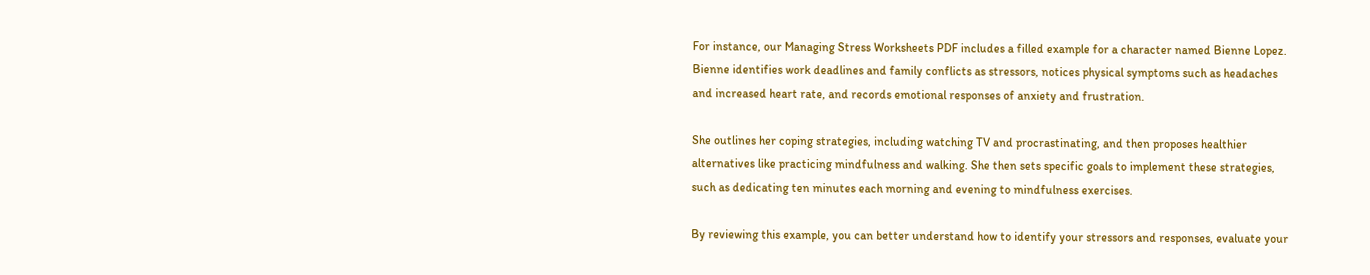For instance, our Managing Stress Worksheets PDF includes a filled example for a character named Bienne Lopez. Bienne identifies work deadlines and family conflicts as stressors, notices physical symptoms such as headaches and increased heart rate, and records emotional responses of anxiety and frustration.

She outlines her coping strategies, including watching TV and procrastinating, and then proposes healthier alternatives like practicing mindfulness and walking. She then sets specific goals to implement these strategies, such as dedicating ten minutes each morning and evening to mindfulness exercises.

By reviewing this example, you can better understand how to identify your stressors and responses, evaluate your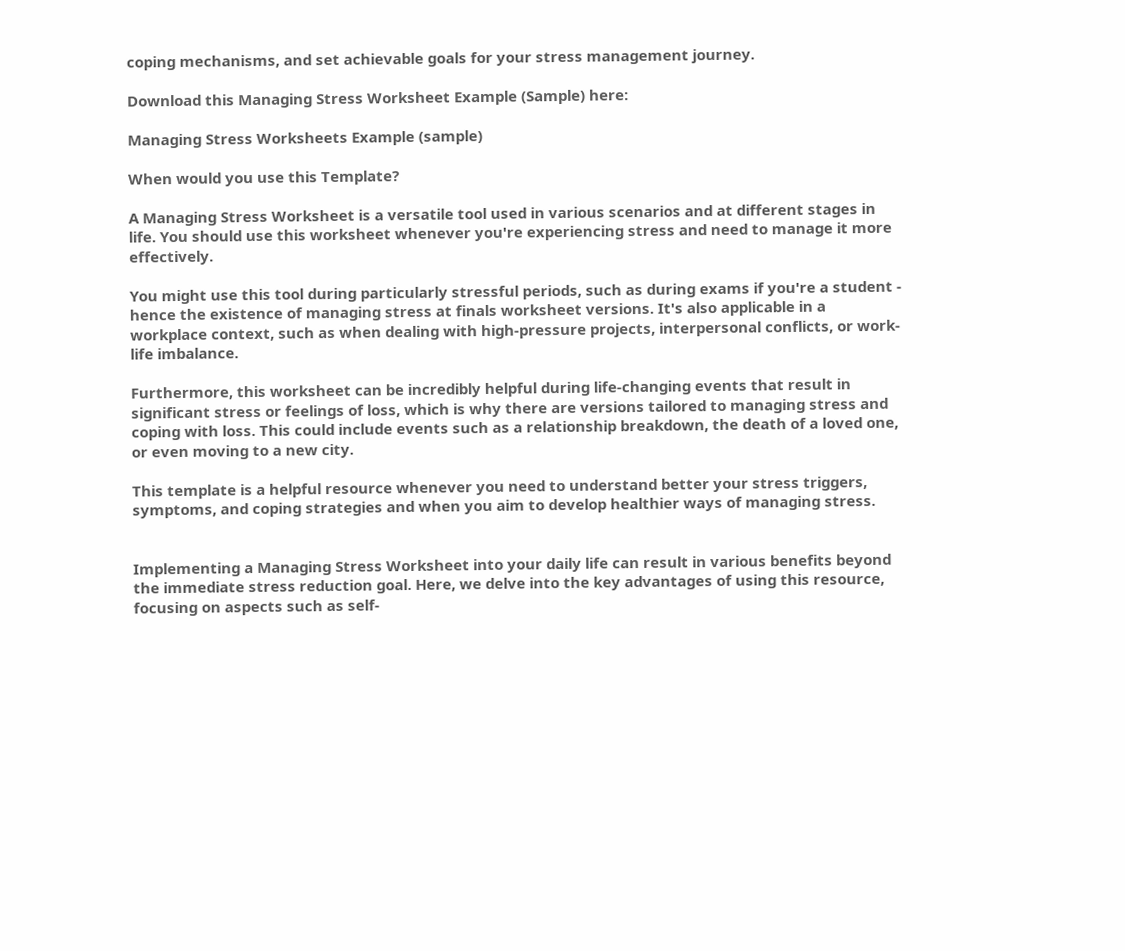coping mechanisms, and set achievable goals for your stress management journey.

Download this Managing Stress Worksheet Example (Sample) here:

Managing Stress Worksheets Example (sample)

When would you use this Template?

A Managing Stress Worksheet is a versatile tool used in various scenarios and at different stages in life. You should use this worksheet whenever you're experiencing stress and need to manage it more effectively.

You might use this tool during particularly stressful periods, such as during exams if you're a student - hence the existence of managing stress at finals worksheet versions. It's also applicable in a workplace context, such as when dealing with high-pressure projects, interpersonal conflicts, or work-life imbalance.

Furthermore, this worksheet can be incredibly helpful during life-changing events that result in significant stress or feelings of loss, which is why there are versions tailored to managing stress and coping with loss. This could include events such as a relationship breakdown, the death of a loved one, or even moving to a new city.

This template is a helpful resource whenever you need to understand better your stress triggers, symptoms, and coping strategies and when you aim to develop healthier ways of managing stress.


Implementing a Managing Stress Worksheet into your daily life can result in various benefits beyond the immediate stress reduction goal. Here, we delve into the key advantages of using this resource, focusing on aspects such as self-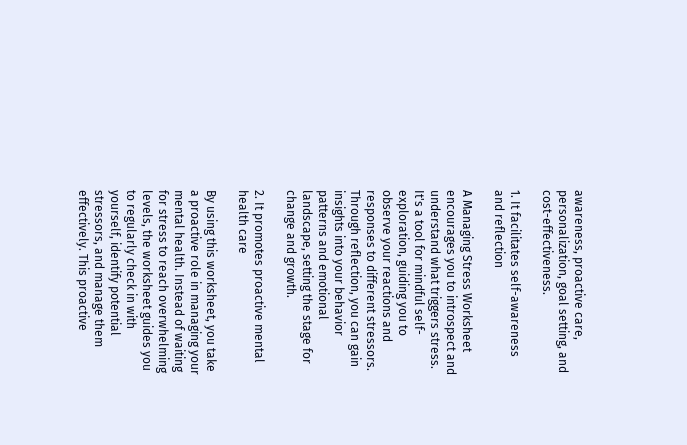awareness, proactive care, personalization, goal setting, and cost-effectiveness.

1. It facilitates self-awareness and reflection

A Managing Stress Worksheet encourages you to introspect and understand what triggers stress. It's a tool for mindful self-exploration, guiding you to observe your reactions and responses to different stressors. Through reflection, you can gain insights into your behavior patterns and emotional landscape, setting the stage for change and growth.

2. It promotes proactive mental health care

By using this worksheet, you take a proactive role in managing your mental health. Instead of waiting for stress to reach overwhelming levels, the worksheet guides you to regularly check in with yourself, identify potential stressors, and manage them effectively. This proactive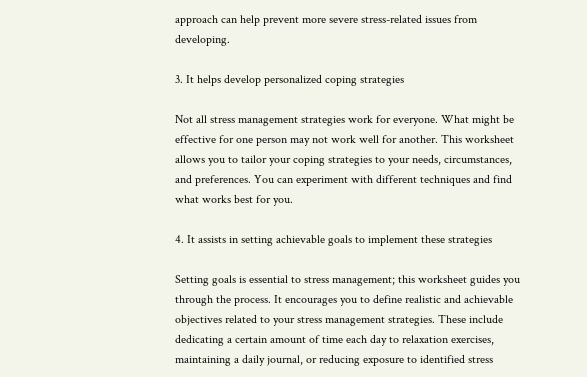approach can help prevent more severe stress-related issues from developing.

3. It helps develop personalized coping strategies

Not all stress management strategies work for everyone. What might be effective for one person may not work well for another. This worksheet allows you to tailor your coping strategies to your needs, circumstances, and preferences. You can experiment with different techniques and find what works best for you.

4. It assists in setting achievable goals to implement these strategies

Setting goals is essential to stress management; this worksheet guides you through the process. It encourages you to define realistic and achievable objectives related to your stress management strategies. These include dedicating a certain amount of time each day to relaxation exercises, maintaining a daily journal, or reducing exposure to identified stress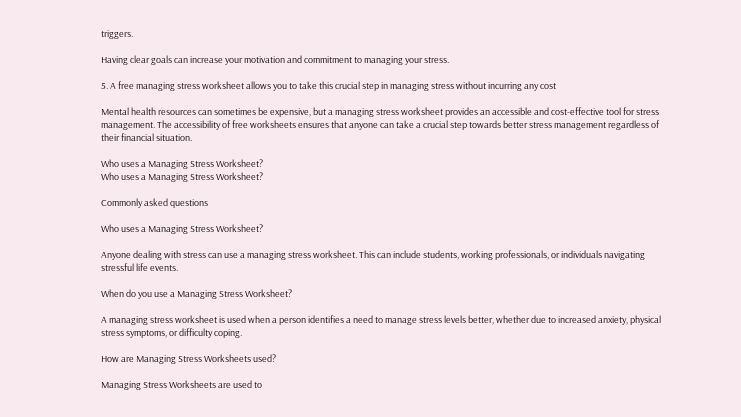triggers.

Having clear goals can increase your motivation and commitment to managing your stress.

5. A free managing stress worksheet allows you to take this crucial step in managing stress without incurring any cost

Mental health resources can sometimes be expensive, but a managing stress worksheet provides an accessible and cost-effective tool for stress management. The accessibility of free worksheets ensures that anyone can take a crucial step towards better stress management regardless of their financial situation.

Who uses a Managing Stress Worksheet?
Who uses a Managing Stress Worksheet?

Commonly asked questions

Who uses a Managing Stress Worksheet?

Anyone dealing with stress can use a managing stress worksheet. This can include students, working professionals, or individuals navigating stressful life events.

When do you use a Managing Stress Worksheet?

A managing stress worksheet is used when a person identifies a need to manage stress levels better, whether due to increased anxiety, physical stress symptoms, or difficulty coping.

How are Managing Stress Worksheets used?

Managing Stress Worksheets are used to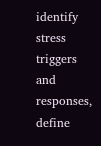identify stress triggers and responses, define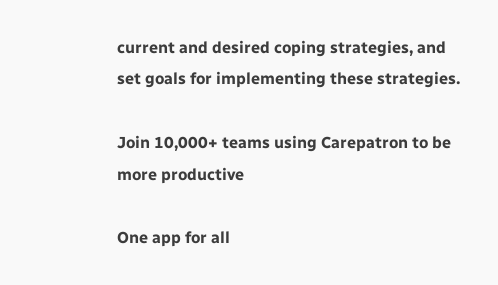current and desired coping strategies, and set goals for implementing these strategies.

Join 10,000+ teams using Carepatron to be more productive

One app for all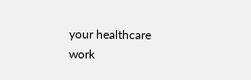your healthcare work